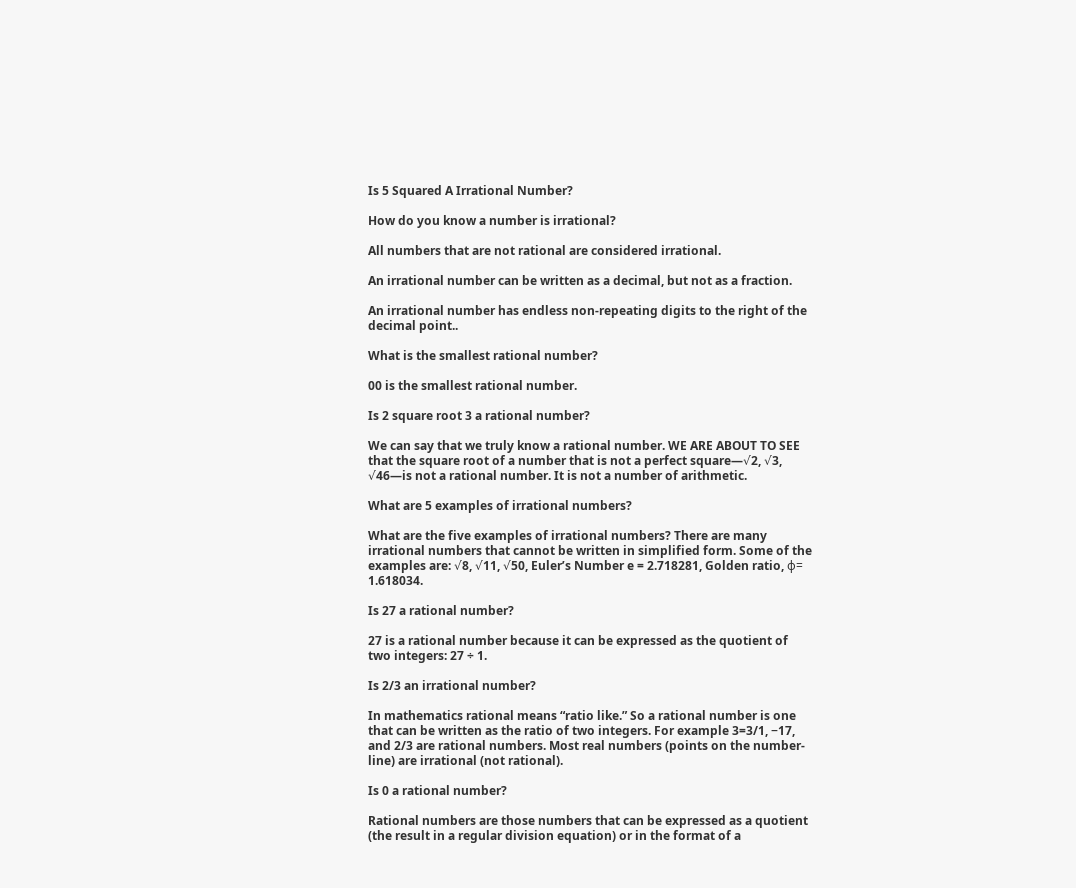Is 5 Squared A Irrational Number?

How do you know a number is irrational?

All numbers that are not rational are considered irrational.

An irrational number can be written as a decimal, but not as a fraction.

An irrational number has endless non-repeating digits to the right of the decimal point..

What is the smallest rational number?

00 is the smallest rational number.

Is 2 square root 3 a rational number?

We can say that we truly know a rational number. WE ARE ABOUT TO SEE that the square root of a number that is not a perfect square—√2, √3, √46—is not a rational number. It is not a number of arithmetic.

What are 5 examples of irrational numbers?

What are the five examples of irrational numbers? There are many irrational numbers that cannot be written in simplified form. Some of the examples are: √8, √11, √50, Euler’s Number e = 2.718281, Golden ratio, φ= 1.618034.

Is 27 a rational number?

27 is a rational number because it can be expressed as the quotient of two integers: 27 ÷ 1.

Is 2/3 an irrational number?

In mathematics rational means “ratio like.” So a rational number is one that can be written as the ratio of two integers. For example 3=3/1, −17, and 2/3 are rational numbers. Most real numbers (points on the number-line) are irrational (not rational).

Is 0 a rational number?

Rational numbers are those numbers that can be expressed as a quotient (the result in a regular division equation) or in the format of a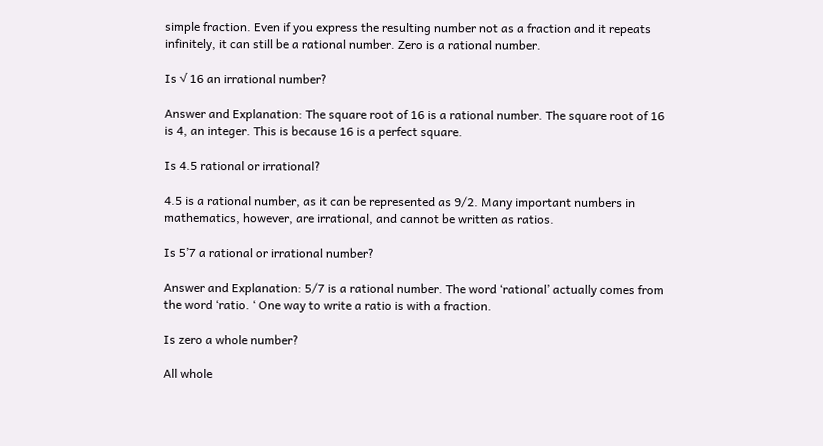simple fraction. Even if you express the resulting number not as a fraction and it repeats infinitely, it can still be a rational number. Zero is a rational number.

Is √ 16 an irrational number?

Answer and Explanation: The square root of 16 is a rational number. The square root of 16 is 4, an integer. This is because 16 is a perfect square.

Is 4.5 rational or irrational?

4.5 is a rational number, as it can be represented as 9/2. Many important numbers in mathematics, however, are irrational, and cannot be written as ratios.

Is 5’7 a rational or irrational number?

Answer and Explanation: 5/7 is a rational number. The word ‘rational’ actually comes from the word ‘ratio. ‘ One way to write a ratio is with a fraction.

Is zero a whole number?

All whole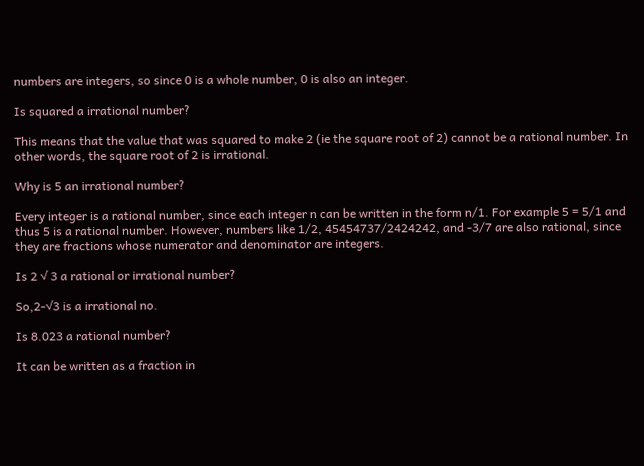numbers are integers, so since 0 is a whole number, 0 is also an integer.

Is squared a irrational number?

This means that the value that was squared to make 2 (ie the square root of 2) cannot be a rational number. In other words, the square root of 2 is irrational.

Why is 5 an irrational number?

Every integer is a rational number, since each integer n can be written in the form n/1. For example 5 = 5/1 and thus 5 is a rational number. However, numbers like 1/2, 45454737/2424242, and -3/7 are also rational, since they are fractions whose numerator and denominator are integers.

Is 2 √ 3 a rational or irrational number?

So,2-√3 is a irrational no.

Is 8.023 a rational number?

It can be written as a fraction in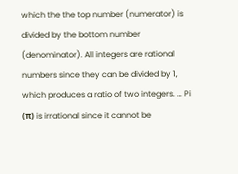which the the top number (numerator) is divided by the bottom number (denominator). All integers are rational numbers since they can be divided by 1, which produces a ratio of two integers. … Pi (π) is irrational since it cannot be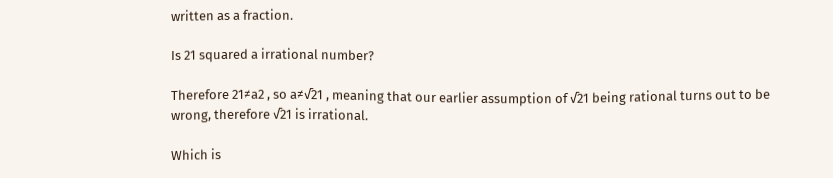written as a fraction.

Is 21 squared a irrational number?

Therefore 21≠a2 , so a≠√21 , meaning that our earlier assumption of √21 being rational turns out to be wrong, therefore √21 is irrational.

Which is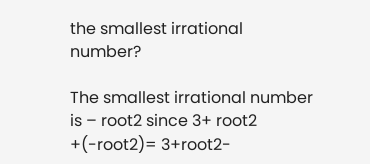the smallest irrational number?

The smallest irrational number is – root2 since 3+ root2 +(-root2)= 3+root2-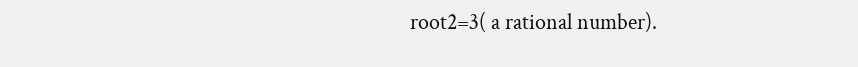root2=3( a rational number).